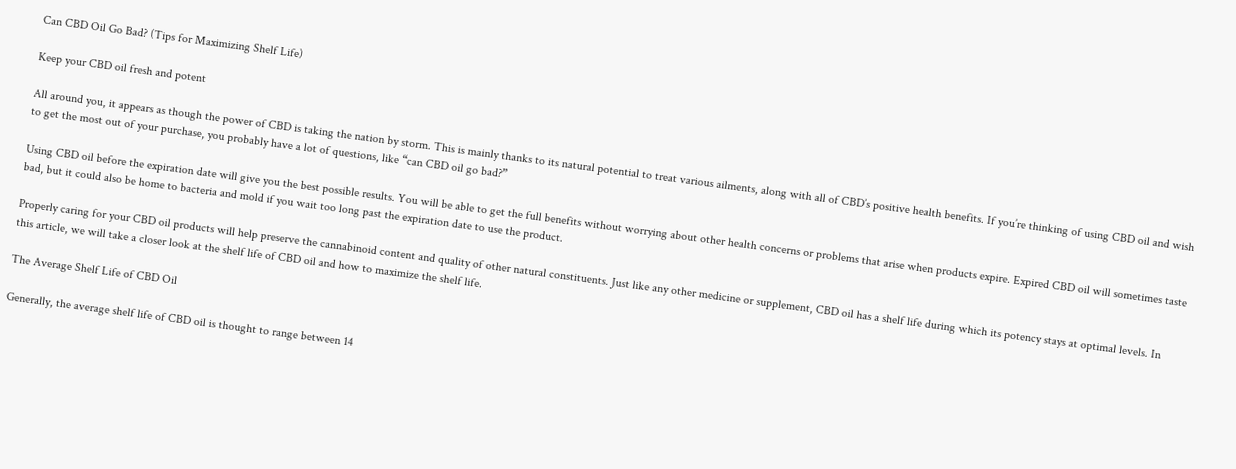Can CBD Oil Go Bad? (Tips for Maximizing Shelf Life)

Keep your CBD oil fresh and potent

All around you, it appears as though the power of CBD is taking the nation by storm. This is mainly thanks to its natural potential to treat various ailments, along with all of CBD’s positive health benefits. If you’re thinking of using CBD oil and wish to get the most out of your purchase, you probably have a lot of questions, like “can CBD oil go bad?”

Using CBD oil before the expiration date will give you the best possible results. You will be able to get the full benefits without worrying about other health concerns or problems that arise when products expire. Expired CBD oil will sometimes taste bad, but it could also be home to bacteria and mold if you wait too long past the expiration date to use the product.

Properly caring for your CBD oil products will help preserve the cannabinoid content and quality of other natural constituents. Just like any other medicine or supplement, CBD oil has a shelf life during which its potency stays at optimal levels. In this article, we will take a closer look at the shelf life of CBD oil and how to maximize the shelf life.

The Average Shelf Life of CBD Oil

Generally, the average shelf life of CBD oil is thought to range between 14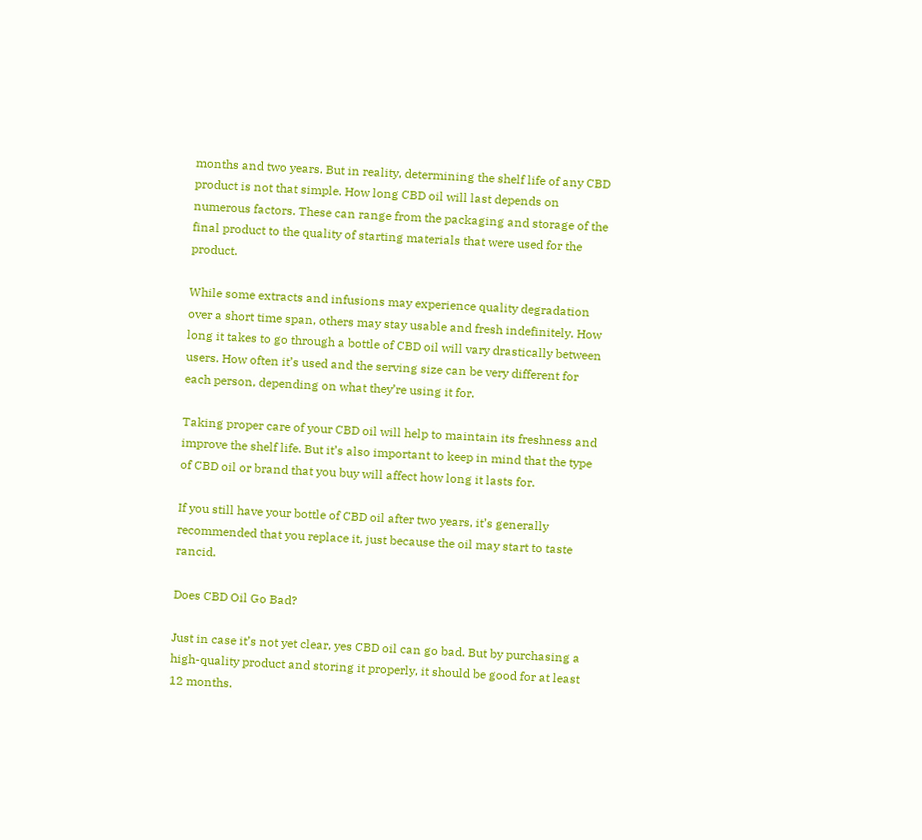months and two years. But in reality, determining the shelf life of any CBD product is not that simple. How long CBD oil will last depends on numerous factors. These can range from the packaging and storage of the final product to the quality of starting materials that were used for the product.

While some extracts and infusions may experience quality degradation over a short time span, others may stay usable and fresh indefinitely. How long it takes to go through a bottle of CBD oil will vary drastically between users. How often it’s used and the serving size can be very different for each person, depending on what they’re using it for.

Taking proper care of your CBD oil will help to maintain its freshness and improve the shelf life. But it’s also important to keep in mind that the type of CBD oil or brand that you buy will affect how long it lasts for.

If you still have your bottle of CBD oil after two years, it’s generally recommended that you replace it, just because the oil may start to taste rancid.

Does CBD Oil Go Bad?

Just in case it’s not yet clear, yes CBD oil can go bad. But by purchasing a high-quality product and storing it properly, it should be good for at least 12 months.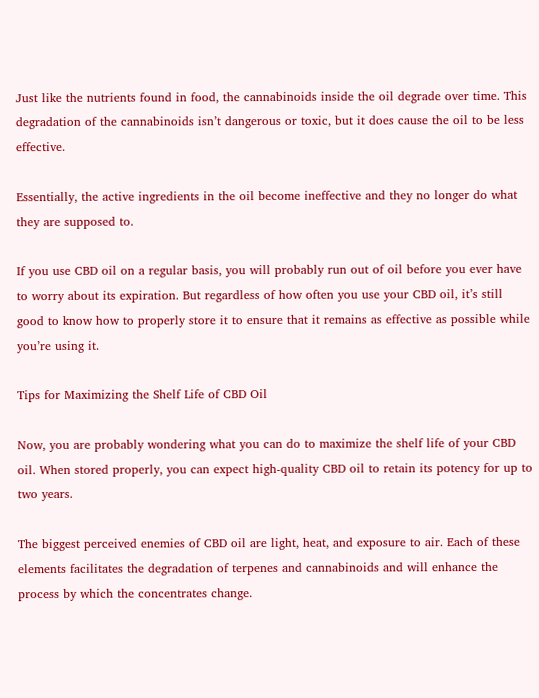Just like the nutrients found in food, the cannabinoids inside the oil degrade over time. This degradation of the cannabinoids isn’t dangerous or toxic, but it does cause the oil to be less effective.

Essentially, the active ingredients in the oil become ineffective and they no longer do what they are supposed to.

If you use CBD oil on a regular basis, you will probably run out of oil before you ever have to worry about its expiration. But regardless of how often you use your CBD oil, it’s still good to know how to properly store it to ensure that it remains as effective as possible while you’re using it.

Tips for Maximizing the Shelf Life of CBD Oil

Now, you are probably wondering what you can do to maximize the shelf life of your CBD oil. When stored properly, you can expect high-quality CBD oil to retain its potency for up to two years.

The biggest perceived enemies of CBD oil are light, heat, and exposure to air. Each of these elements facilitates the degradation of terpenes and cannabinoids and will enhance the process by which the concentrates change.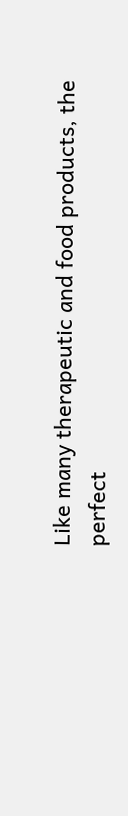Like many therapeutic and food products, the perfect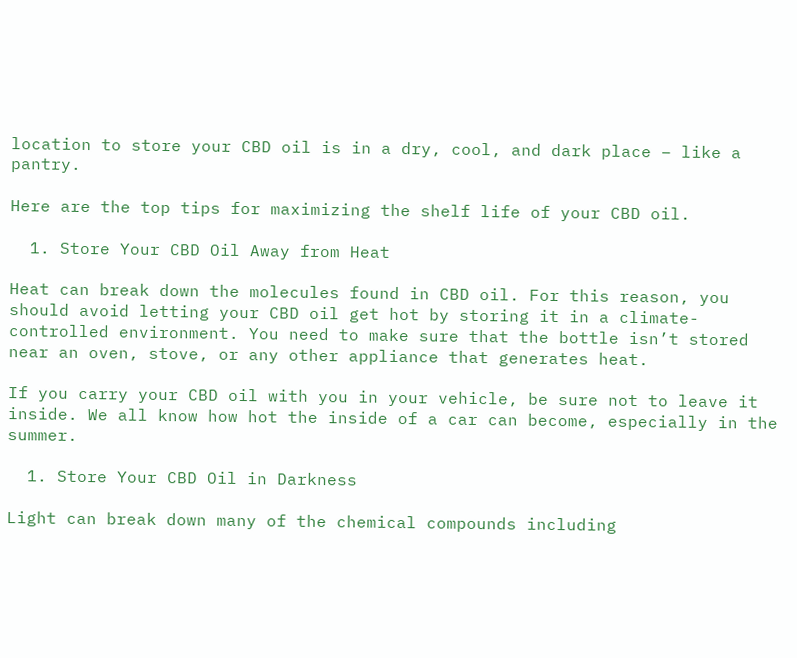location to store your CBD oil is in a dry, cool, and dark place – like a pantry.

Here are the top tips for maximizing the shelf life of your CBD oil.

  1. Store Your CBD Oil Away from Heat

Heat can break down the molecules found in CBD oil. For this reason, you should avoid letting your CBD oil get hot by storing it in a climate-controlled environment. You need to make sure that the bottle isn’t stored near an oven, stove, or any other appliance that generates heat.

If you carry your CBD oil with you in your vehicle, be sure not to leave it inside. We all know how hot the inside of a car can become, especially in the summer.

  1. Store Your CBD Oil in Darkness

Light can break down many of the chemical compounds including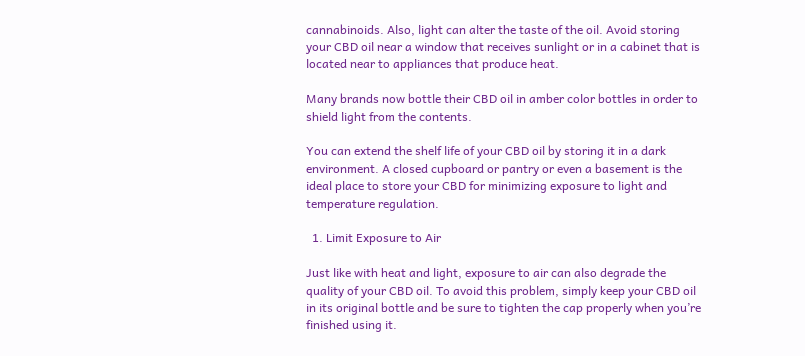cannabinoids. Also, light can alter the taste of the oil. Avoid storing your CBD oil near a window that receives sunlight or in a cabinet that is located near to appliances that produce heat.

Many brands now bottle their CBD oil in amber color bottles in order to shield light from the contents.

You can extend the shelf life of your CBD oil by storing it in a dark environment. A closed cupboard or pantry or even a basement is the ideal place to store your CBD for minimizing exposure to light and temperature regulation.

  1. Limit Exposure to Air

Just like with heat and light, exposure to air can also degrade the quality of your CBD oil. To avoid this problem, simply keep your CBD oil in its original bottle and be sure to tighten the cap properly when you’re finished using it.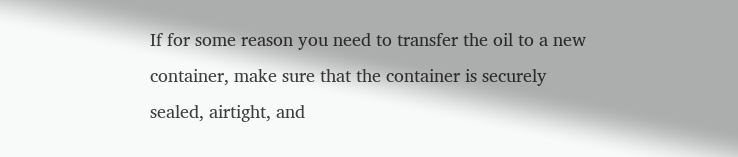If for some reason you need to transfer the oil to a new container, make sure that the container is securely sealed, airtight, and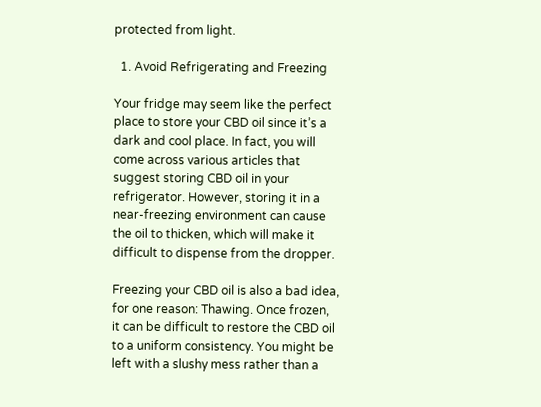protected from light.

  1. Avoid Refrigerating and Freezing

Your fridge may seem like the perfect place to store your CBD oil since it’s a dark and cool place. In fact, you will come across various articles that suggest storing CBD oil in your refrigerator. However, storing it in a near-freezing environment can cause the oil to thicken, which will make it difficult to dispense from the dropper.

Freezing your CBD oil is also a bad idea, for one reason: Thawing. Once frozen, it can be difficult to restore the CBD oil to a uniform consistency. You might be left with a slushy mess rather than a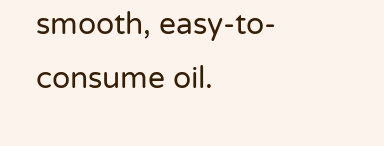smooth, easy-to-consume oil.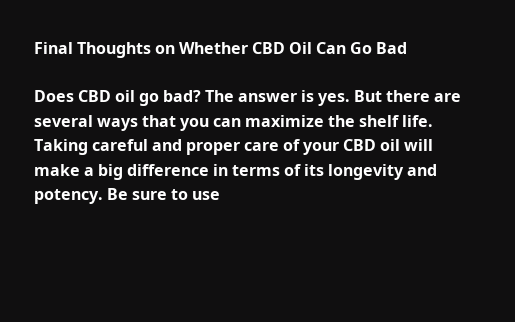Final Thoughts on Whether CBD Oil Can Go Bad

Does CBD oil go bad? The answer is yes. But there are several ways that you can maximize the shelf life. Taking careful and proper care of your CBD oil will make a big difference in terms of its longevity and potency. Be sure to use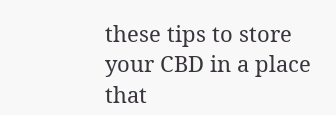these tips to store your CBD in a place that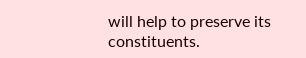will help to preserve its constituents.